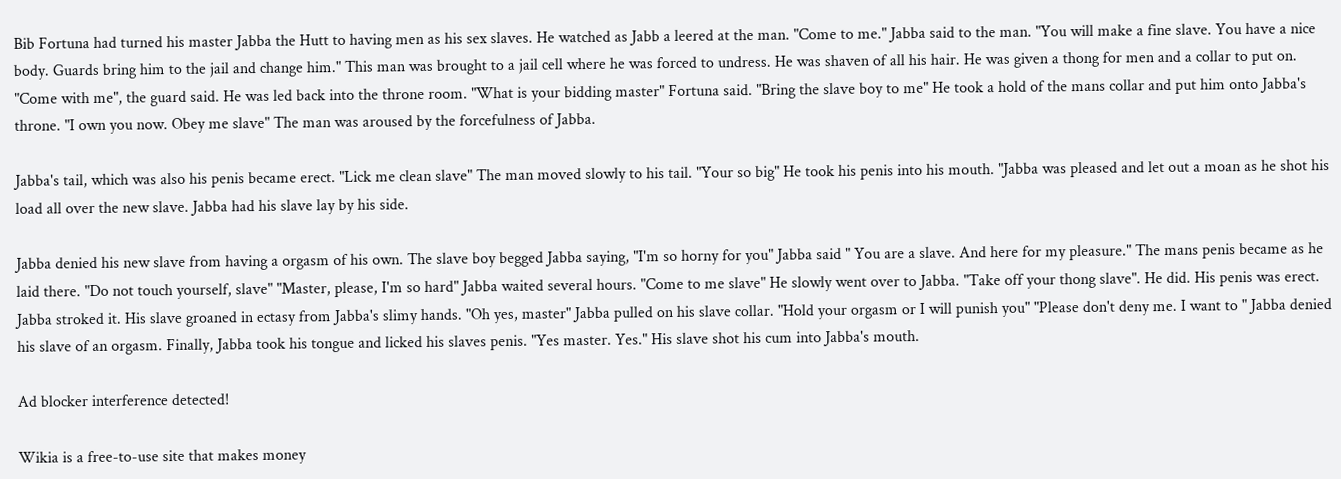Bib Fortuna had turned his master Jabba the Hutt to having men as his sex slaves. He watched as Jabb a leered at the man. "Come to me." Jabba said to the man. "You will make a fine slave. You have a nice body. Guards bring him to the jail and change him." This man was brought to a jail cell where he was forced to undress. He was shaven of all his hair. He was given a thong for men and a collar to put on. "Come with me", the guard said. He was led back into the throne room. "What is your bidding master" Fortuna said. "Bring the slave boy to me" He took a hold of the mans collar and put him onto Jabba's throne. "I own you now. Obey me slave" The man was aroused by the forcefulness of Jabba.

Jabba's tail, which was also his penis became erect. "Lick me clean slave" The man moved slowly to his tail. "Your so big" He took his penis into his mouth. "Jabba was pleased and let out a moan as he shot his load all over the new slave. Jabba had his slave lay by his side.

Jabba denied his new slave from having a orgasm of his own. The slave boy begged Jabba saying, "I'm so horny for you" Jabba said " You are a slave. And here for my pleasure." The mans penis became as he laid there. "Do not touch yourself, slave" "Master, please, I'm so hard" Jabba waited several hours. "Come to me slave" He slowly went over to Jabba. "Take off your thong slave". He did. His penis was erect. Jabba stroked it. His slave groaned in ectasy from Jabba's slimy hands. "Oh yes, master" Jabba pulled on his slave collar. "Hold your orgasm or I will punish you" "Please don't deny me. I want to " Jabba denied his slave of an orgasm. Finally, Jabba took his tongue and licked his slaves penis. "Yes master. Yes." His slave shot his cum into Jabba's mouth.

Ad blocker interference detected!

Wikia is a free-to-use site that makes money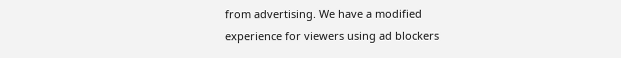from advertising. We have a modified experience for viewers using ad blockers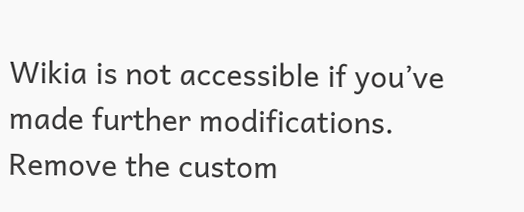Wikia is not accessible if you’ve made further modifications. Remove the custom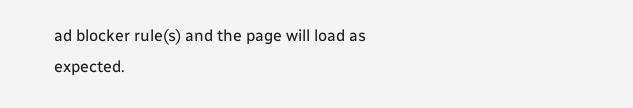ad blocker rule(s) and the page will load as expected.